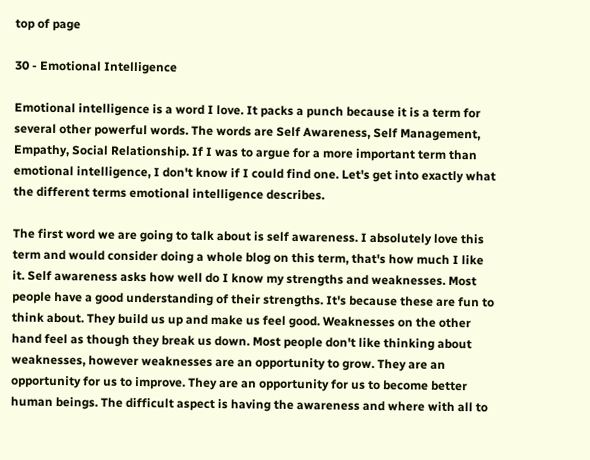top of page

30 - Emotional Intelligence

Emotional intelligence is a word I love. It packs a punch because it is a term for several other powerful words. The words are Self Awareness, Self Management, Empathy, Social Relationship. If I was to argue for a more important term than emotional intelligence, I don't know if I could find one. Let's get into exactly what the different terms emotional intelligence describes.

The first word we are going to talk about is self awareness. I absolutely love this term and would consider doing a whole blog on this term, that's how much I like it. Self awareness asks how well do I know my strengths and weaknesses. Most people have a good understanding of their strengths. It's because these are fun to think about. They build us up and make us feel good. Weaknesses on the other hand feel as though they break us down. Most people don't like thinking about weaknesses, however weaknesses are an opportunity to grow. They are an opportunity for us to improve. They are an opportunity for us to become better human beings. The difficult aspect is having the awareness and where with all to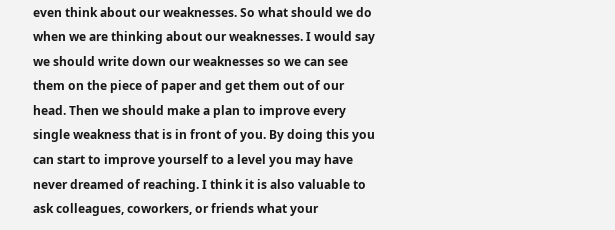even think about our weaknesses. So what should we do when we are thinking about our weaknesses. I would say we should write down our weaknesses so we can see them on the piece of paper and get them out of our head. Then we should make a plan to improve every single weakness that is in front of you. By doing this you can start to improve yourself to a level you may have never dreamed of reaching. I think it is also valuable to ask colleagues, coworkers, or friends what your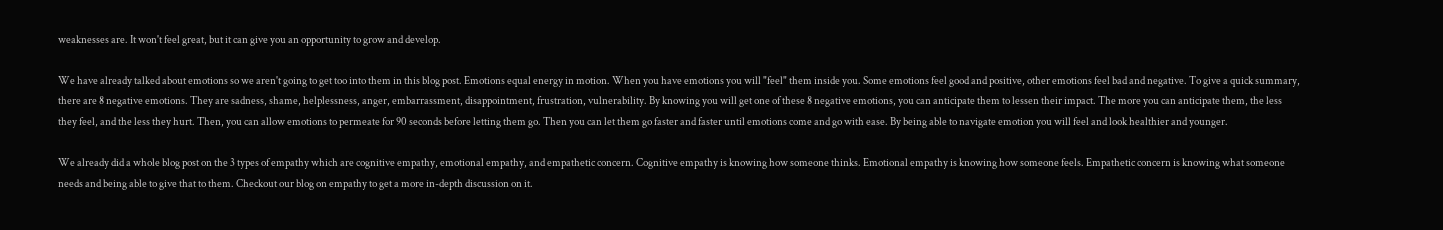weaknesses are. It won't feel great, but it can give you an opportunity to grow and develop.

We have already talked about emotions so we aren't going to get too into them in this blog post. Emotions equal energy in motion. When you have emotions you will "feel" them inside you. Some emotions feel good and positive, other emotions feel bad and negative. To give a quick summary, there are 8 negative emotions. They are sadness, shame, helplessness, anger, embarrassment, disappointment, frustration, vulnerability. By knowing you will get one of these 8 negative emotions, you can anticipate them to lessen their impact. The more you can anticipate them, the less they feel, and the less they hurt. Then, you can allow emotions to permeate for 90 seconds before letting them go. Then you can let them go faster and faster until emotions come and go with ease. By being able to navigate emotion you will feel and look healthier and younger.

We already did a whole blog post on the 3 types of empathy which are cognitive empathy, emotional empathy, and empathetic concern. Cognitive empathy is knowing how someone thinks. Emotional empathy is knowing how someone feels. Empathetic concern is knowing what someone needs and being able to give that to them. Checkout our blog on empathy to get a more in-depth discussion on it.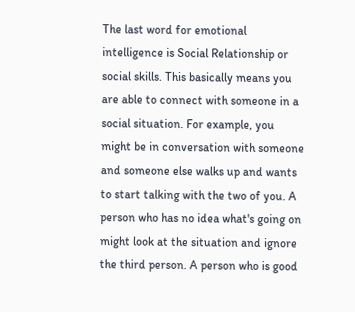The last word for emotional intelligence is Social Relationship or social skills. This basically means you are able to connect with someone in a social situation. For example, you might be in conversation with someone and someone else walks up and wants to start talking with the two of you. A person who has no idea what's going on might look at the situation and ignore the third person. A person who is good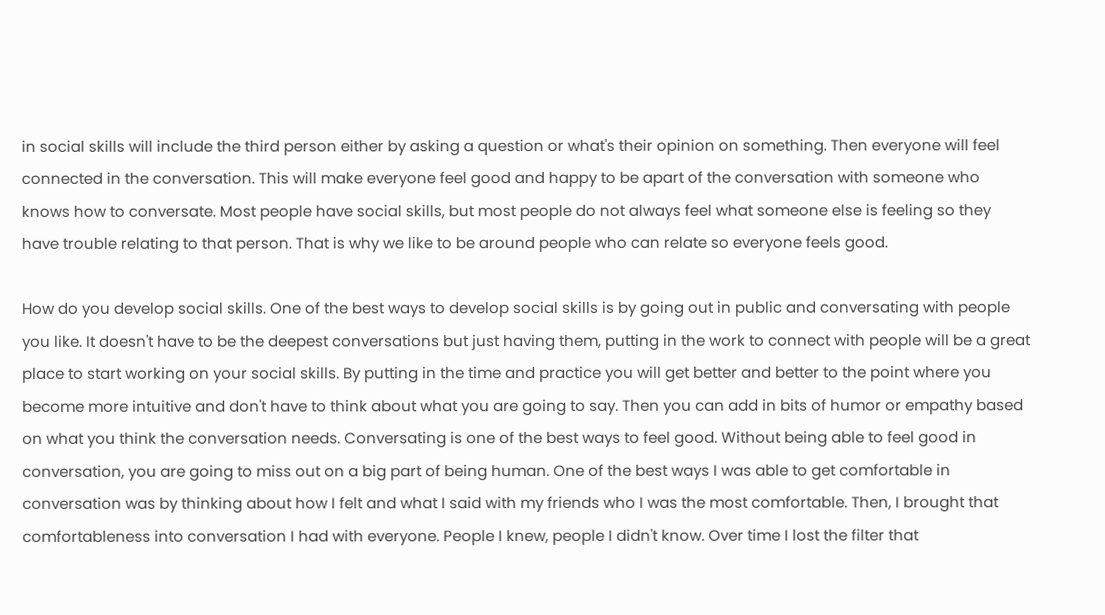in social skills will include the third person either by asking a question or what's their opinion on something. Then everyone will feel connected in the conversation. This will make everyone feel good and happy to be apart of the conversation with someone who knows how to conversate. Most people have social skills, but most people do not always feel what someone else is feeling so they have trouble relating to that person. That is why we like to be around people who can relate so everyone feels good.

How do you develop social skills. One of the best ways to develop social skills is by going out in public and conversating with people you like. It doesn't have to be the deepest conversations but just having them, putting in the work to connect with people will be a great place to start working on your social skills. By putting in the time and practice you will get better and better to the point where you become more intuitive and don't have to think about what you are going to say. Then you can add in bits of humor or empathy based on what you think the conversation needs. Conversating is one of the best ways to feel good. Without being able to feel good in conversation, you are going to miss out on a big part of being human. One of the best ways I was able to get comfortable in conversation was by thinking about how I felt and what I said with my friends who I was the most comfortable. Then, I brought that comfortableness into conversation I had with everyone. People I knew, people I didn't know. Over time I lost the filter that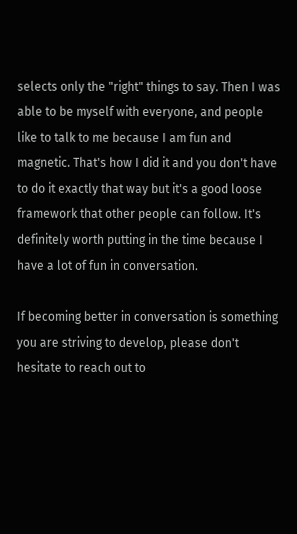selects only the "right" things to say. Then I was able to be myself with everyone, and people like to talk to me because I am fun and magnetic. That's how I did it and you don't have to do it exactly that way but it's a good loose framework that other people can follow. It's definitely worth putting in the time because I have a lot of fun in conversation.

If becoming better in conversation is something you are striving to develop, please don't hesitate to reach out to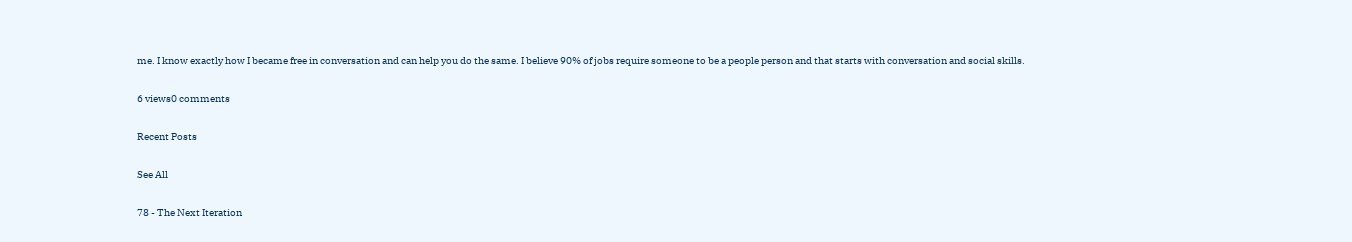me. I know exactly how I became free in conversation and can help you do the same. I believe 90% of jobs require someone to be a people person and that starts with conversation and social skills.

6 views0 comments

Recent Posts

See All

78 - The Next Iteration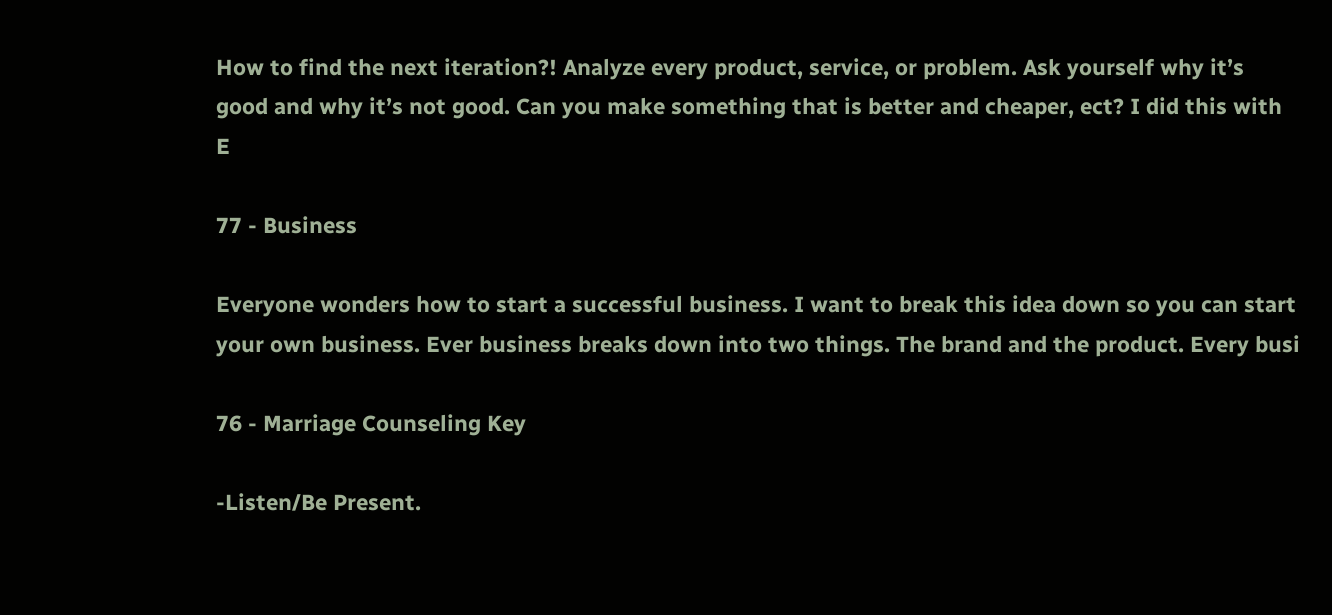How to find the next iteration?! Analyze every product, service, or problem. Ask yourself why it’s good and why it’s not good. Can you make something that is better and cheaper, ect? I did this with E

77 - Business

Everyone wonders how to start a successful business. I want to break this idea down so you can start your own business. Ever business breaks down into two things. The brand and the product. Every busi

76 - Marriage Counseling Key

-Listen/Be Present.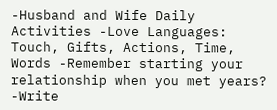-Husband and Wife Daily Activities -Love Languages: Touch, Gifts, Actions, Time, Words -Remember starting your relationship when you met years? -Write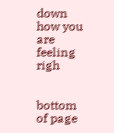down how you are feeling righ


bottom of page